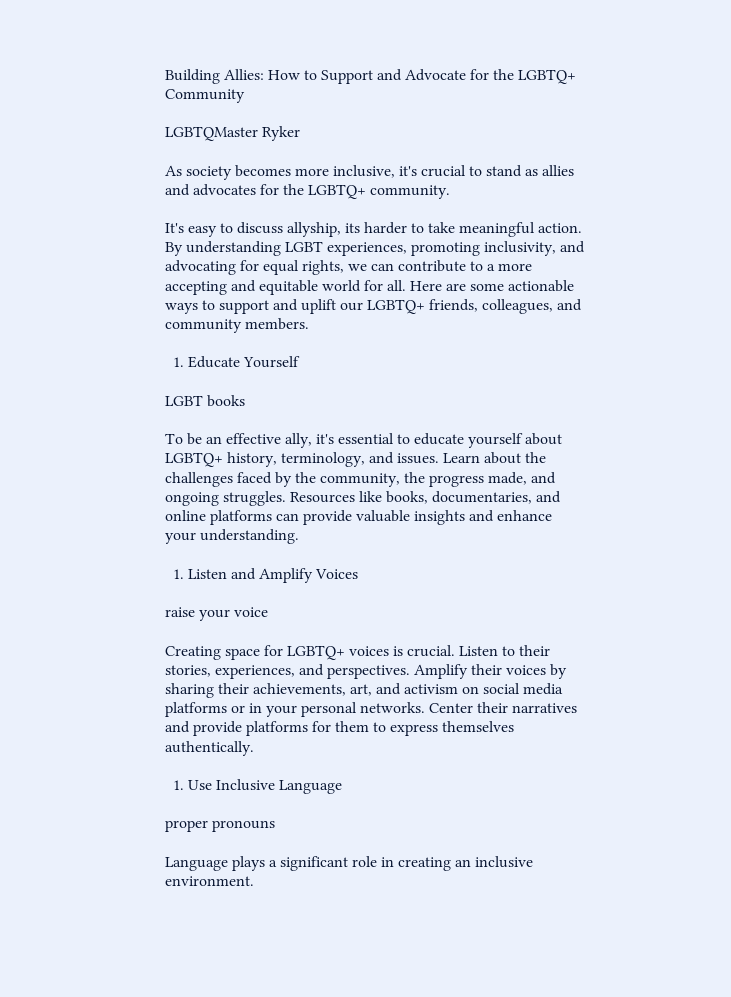Building Allies: How to Support and Advocate for the LGBTQ+ Community

LGBTQMaster Ryker

As society becomes more inclusive, it's crucial to stand as allies and advocates for the LGBTQ+ community.

It's easy to discuss allyship, its harder to take meaningful action. By understanding LGBT experiences, promoting inclusivity, and advocating for equal rights, we can contribute to a more accepting and equitable world for all. Here are some actionable ways to support and uplift our LGBTQ+ friends, colleagues, and community members.

  1. Educate Yourself

LGBT books

To be an effective ally, it's essential to educate yourself about LGBTQ+ history, terminology, and issues. Learn about the challenges faced by the community, the progress made, and ongoing struggles. Resources like books, documentaries, and online platforms can provide valuable insights and enhance your understanding.

  1. Listen and Amplify Voices

raise your voice

Creating space for LGBTQ+ voices is crucial. Listen to their stories, experiences, and perspectives. Amplify their voices by sharing their achievements, art, and activism on social media platforms or in your personal networks. Center their narratives and provide platforms for them to express themselves authentically.

  1. Use Inclusive Language

proper pronouns

Language plays a significant role in creating an inclusive environment.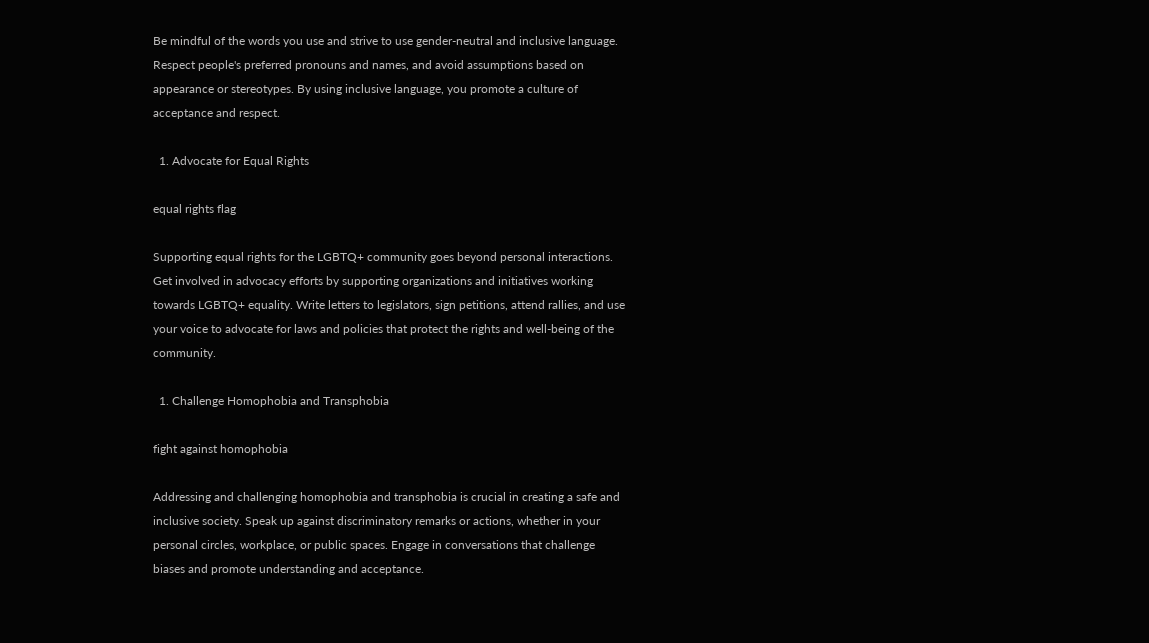Be mindful of the words you use and strive to use gender-neutral and inclusive language. Respect people's preferred pronouns and names, and avoid assumptions based on appearance or stereotypes. By using inclusive language, you promote a culture of acceptance and respect.

  1. Advocate for Equal Rights

equal rights flag

Supporting equal rights for the LGBTQ+ community goes beyond personal interactions. Get involved in advocacy efforts by supporting organizations and initiatives working towards LGBTQ+ equality. Write letters to legislators, sign petitions, attend rallies, and use your voice to advocate for laws and policies that protect the rights and well-being of the community.

  1. Challenge Homophobia and Transphobia

fight against homophobia

Addressing and challenging homophobia and transphobia is crucial in creating a safe and inclusive society. Speak up against discriminatory remarks or actions, whether in your personal circles, workplace, or public spaces. Engage in conversations that challenge biases and promote understanding and acceptance.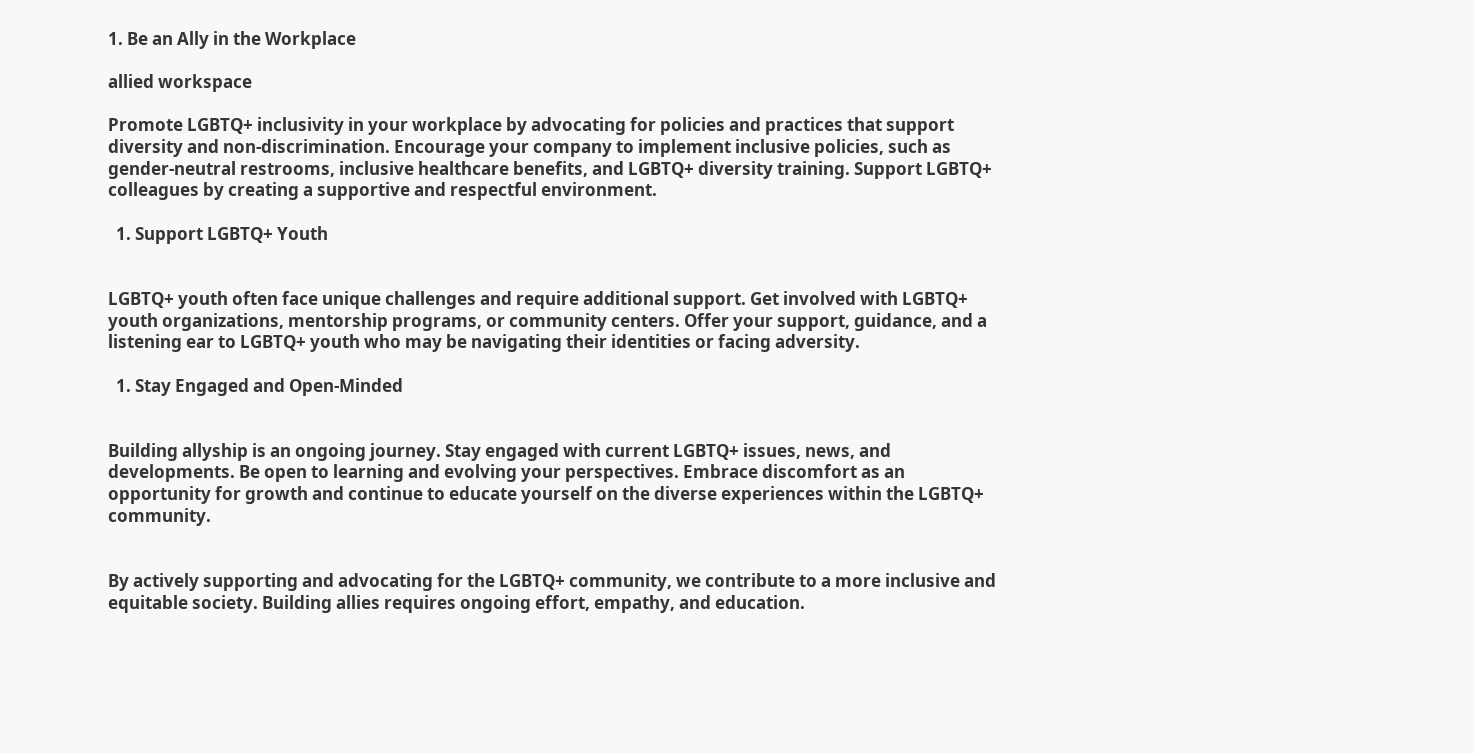1. Be an Ally in the Workplace

allied workspace

Promote LGBTQ+ inclusivity in your workplace by advocating for policies and practices that support diversity and non-discrimination. Encourage your company to implement inclusive policies, such as gender-neutral restrooms, inclusive healthcare benefits, and LGBTQ+ diversity training. Support LGBTQ+ colleagues by creating a supportive and respectful environment.

  1. Support LGBTQ+ Youth


LGBTQ+ youth often face unique challenges and require additional support. Get involved with LGBTQ+ youth organizations, mentorship programs, or community centers. Offer your support, guidance, and a listening ear to LGBTQ+ youth who may be navigating their identities or facing adversity.

  1. Stay Engaged and Open-Minded


Building allyship is an ongoing journey. Stay engaged with current LGBTQ+ issues, news, and developments. Be open to learning and evolving your perspectives. Embrace discomfort as an opportunity for growth and continue to educate yourself on the diverse experiences within the LGBTQ+ community.


By actively supporting and advocating for the LGBTQ+ community, we contribute to a more inclusive and equitable society. Building allies requires ongoing effort, empathy, and education.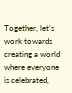Together, let's work towards creating a world where everyone is celebrated,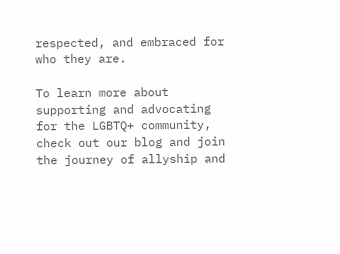respected, and embraced for who they are.

To learn more about supporting and advocating for the LGBTQ+ community, check out our blog and join the journey of allyship and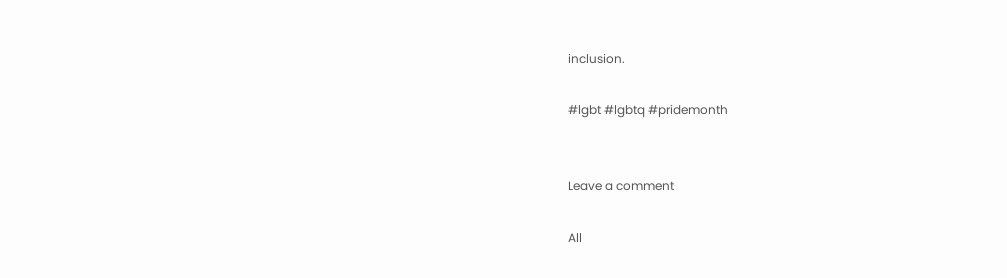inclusion.

#lgbt #lgbtq #pridemonth


Leave a comment

All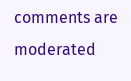comments are moderated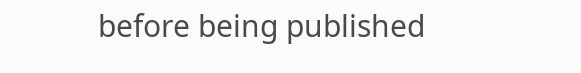before being published